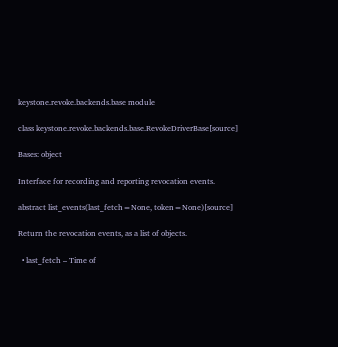keystone.revoke.backends.base module

class keystone.revoke.backends.base.RevokeDriverBase[source]

Bases: object

Interface for recording and reporting revocation events.

abstract list_events(last_fetch=None, token=None)[source]

Return the revocation events, as a list of objects.

  • last_fetch – Time of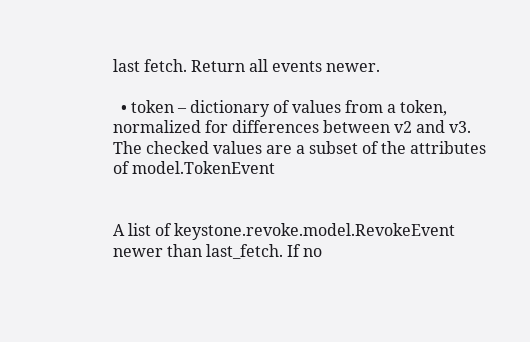last fetch. Return all events newer.

  • token – dictionary of values from a token, normalized for differences between v2 and v3. The checked values are a subset of the attributes of model.TokenEvent


A list of keystone.revoke.model.RevokeEvent newer than last_fetch. If no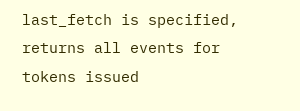last_fetch is specified, returns all events for tokens issued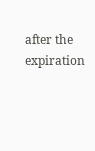after the expiration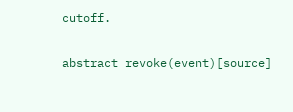cutoff.

abstract revoke(event)[source]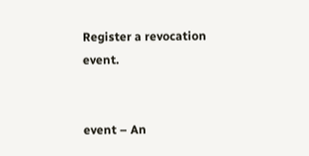Register a revocation event.


event – An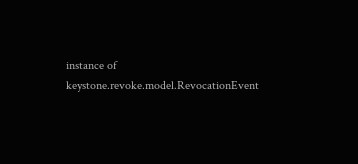instance of keystone.revoke.model.RevocationEvent